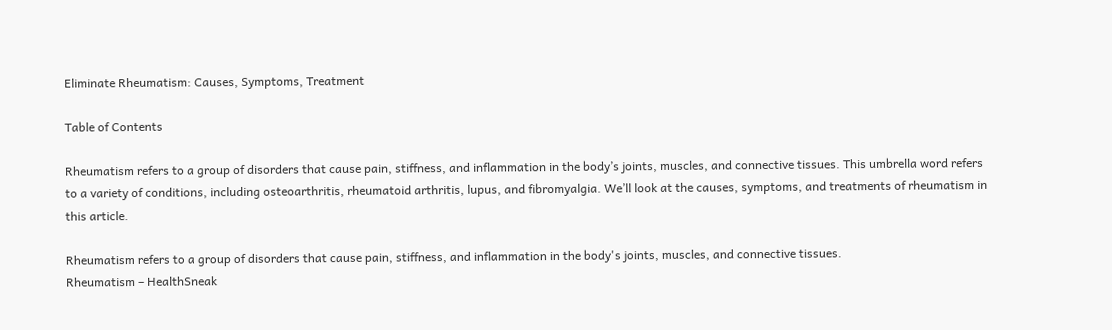Eliminate Rheumatism: Causes, Symptoms, Treatment

Table of Contents

Rheumatism refers to a group of disorders that cause pain, stiffness, and inflammation in the body’s joints, muscles, and connective tissues. This umbrella word refers to a variety of conditions, including osteoarthritis, rheumatoid arthritis, lupus, and fibromyalgia. We’ll look at the causes, symptoms, and treatments of rheumatism in this article.

Rheumatism refers to a group of disorders that cause pain, stiffness, and inflammation in the body's joints, muscles, and connective tissues.
Rheumatism – HealthSneak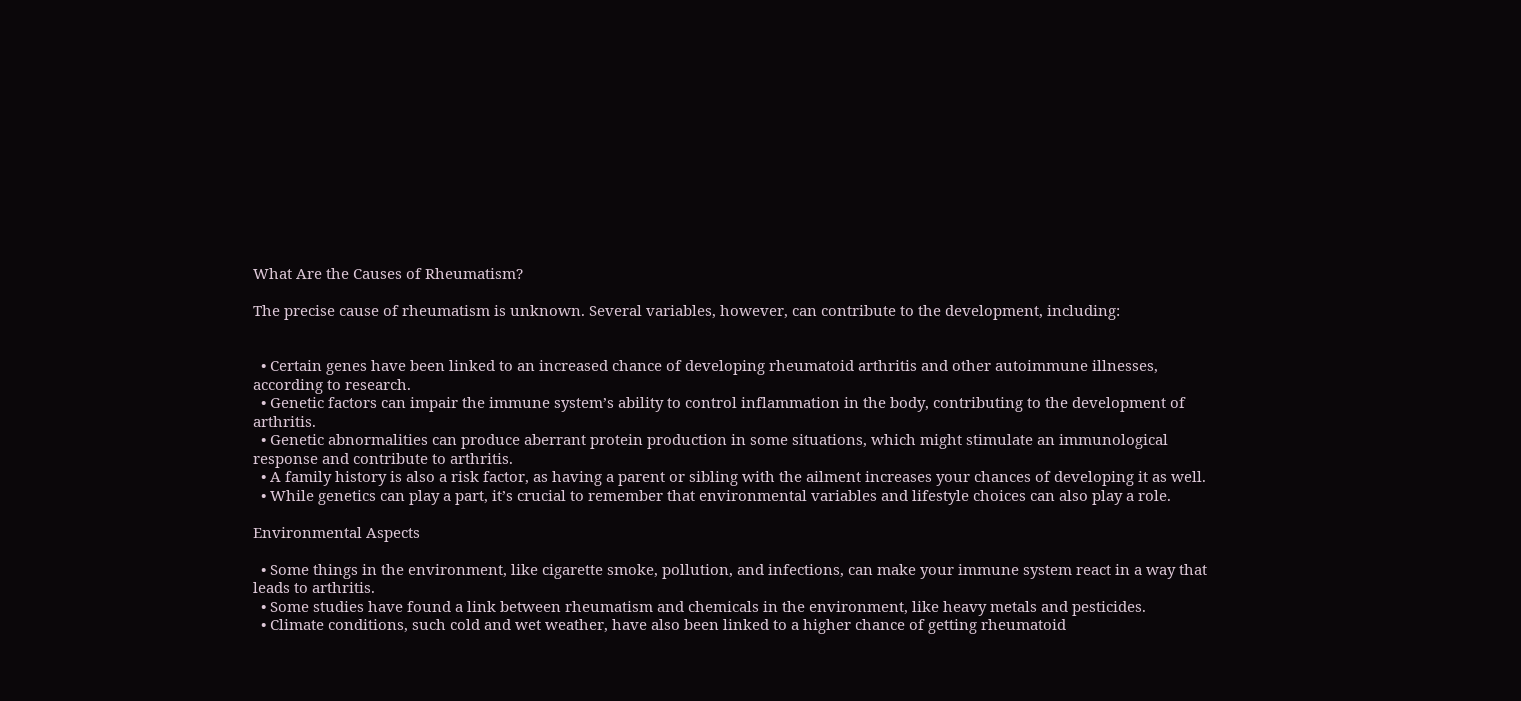What Are the Causes of Rheumatism?

The precise cause of rheumatism is unknown. Several variables, however, can contribute to the development, including:


  • Certain genes have been linked to an increased chance of developing rheumatoid arthritis and other autoimmune illnesses, according to research.
  • Genetic factors can impair the immune system’s ability to control inflammation in the body, contributing to the development of arthritis.
  • Genetic abnormalities can produce aberrant protein production in some situations, which might stimulate an immunological response and contribute to arthritis.
  • A family history is also a risk factor, as having a parent or sibling with the ailment increases your chances of developing it as well.
  • While genetics can play a part, it’s crucial to remember that environmental variables and lifestyle choices can also play a role.

Environmental Aspects

  • Some things in the environment, like cigarette smoke, pollution, and infections, can make your immune system react in a way that leads to arthritis.
  • Some studies have found a link between rheumatism and chemicals in the environment, like heavy metals and pesticides.
  • Climate conditions, such cold and wet weather, have also been linked to a higher chance of getting rheumatoid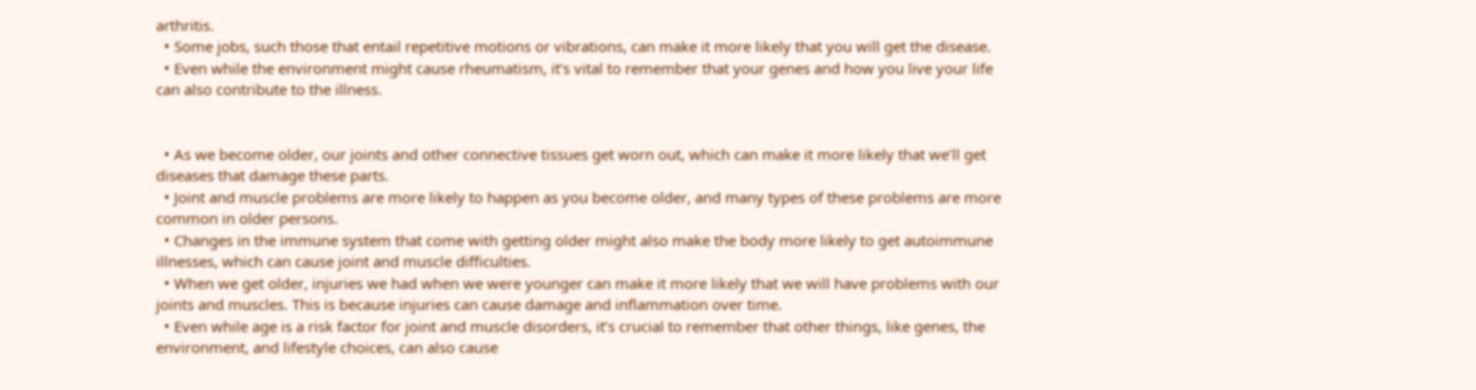arthritis.
  • Some jobs, such those that entail repetitive motions or vibrations, can make it more likely that you will get the disease.
  • Even while the environment might cause rheumatism, it’s vital to remember that your genes and how you live your life can also contribute to the illness.


  • As we become older, our joints and other connective tissues get worn out, which can make it more likely that we’ll get diseases that damage these parts.
  • Joint and muscle problems are more likely to happen as you become older, and many types of these problems are more common in older persons.
  • Changes in the immune system that come with getting older might also make the body more likely to get autoimmune illnesses, which can cause joint and muscle difficulties.
  • When we get older, injuries we had when we were younger can make it more likely that we will have problems with our joints and muscles. This is because injuries can cause damage and inflammation over time.
  • Even while age is a risk factor for joint and muscle disorders, it’s crucial to remember that other things, like genes, the environment, and lifestyle choices, can also cause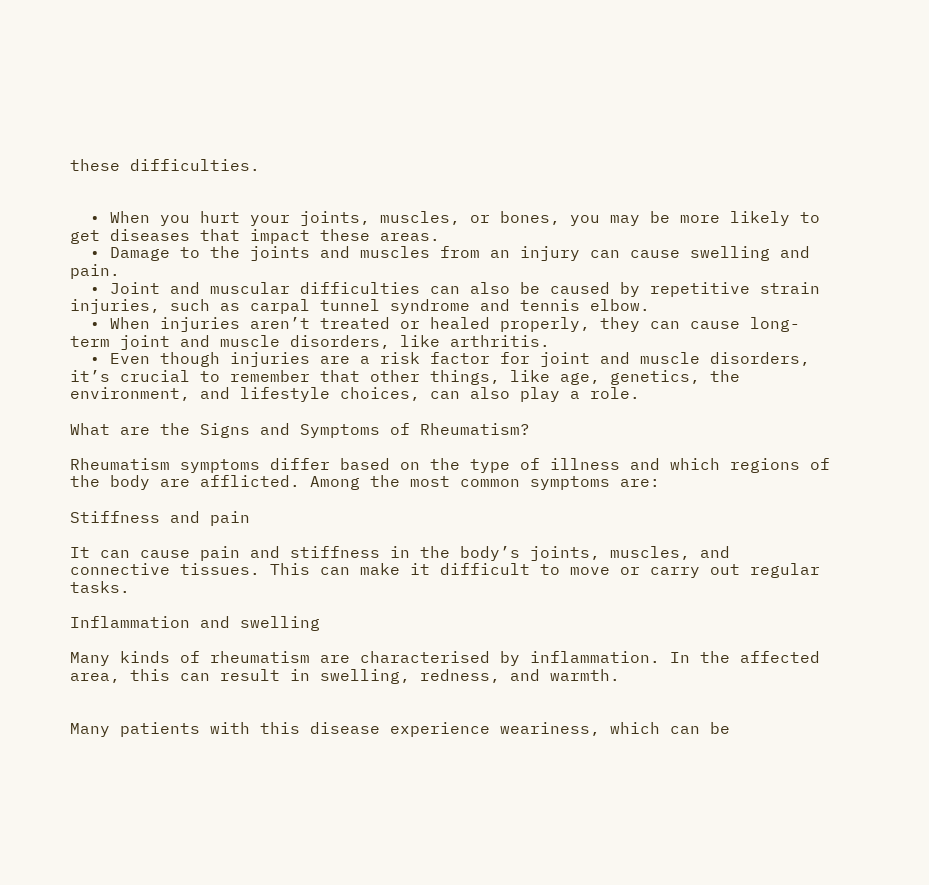these difficulties.


  • When you hurt your joints, muscles, or bones, you may be more likely to get diseases that impact these areas.
  • Damage to the joints and muscles from an injury can cause swelling and pain.
  • Joint and muscular difficulties can also be caused by repetitive strain injuries, such as carpal tunnel syndrome and tennis elbow.
  • When injuries aren’t treated or healed properly, they can cause long-term joint and muscle disorders, like arthritis.
  • Even though injuries are a risk factor for joint and muscle disorders, it’s crucial to remember that other things, like age, genetics, the environment, and lifestyle choices, can also play a role.

What are the Signs and Symptoms of Rheumatism?

Rheumatism symptoms differ based on the type of illness and which regions of the body are afflicted. Among the most common symptoms are:

Stiffness and pain

It can cause pain and stiffness in the body’s joints, muscles, and connective tissues. This can make it difficult to move or carry out regular tasks.

Inflammation and swelling

Many kinds of rheumatism are characterised by inflammation. In the affected area, this can result in swelling, redness, and warmth.


Many patients with this disease experience weariness, which can be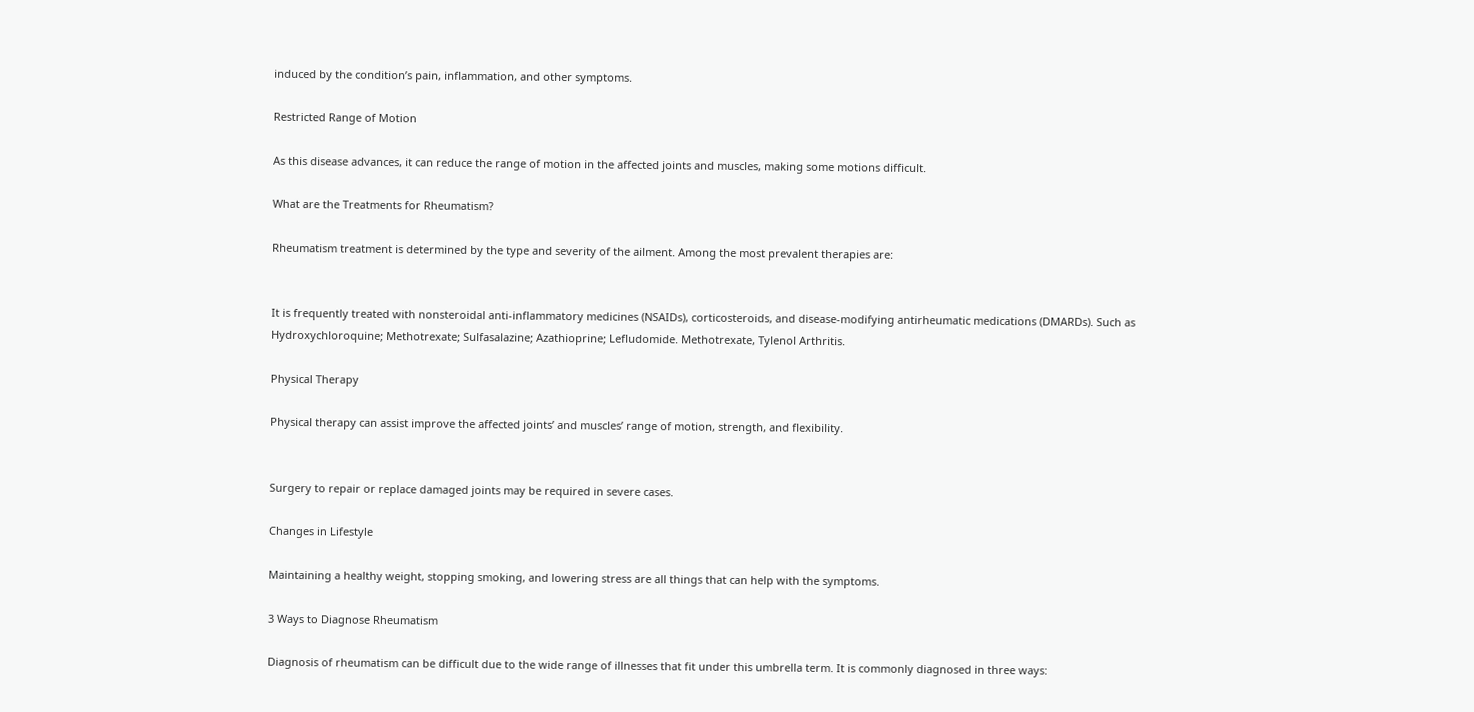induced by the condition’s pain, inflammation, and other symptoms.

Restricted Range of Motion

As this disease advances, it can reduce the range of motion in the affected joints and muscles, making some motions difficult.

What are the Treatments for Rheumatism?

Rheumatism treatment is determined by the type and severity of the ailment. Among the most prevalent therapies are:


It is frequently treated with nonsteroidal anti-inflammatory medicines (NSAIDs), corticosteroids, and disease-modifying antirheumatic medications (DMARDs). Such as Hydroxychloroquine; Methotrexate; Sulfasalazine; Azathioprine; Lefludomide. Methotrexate, Tylenol Arthritis.

Physical Therapy

Physical therapy can assist improve the affected joints’ and muscles’ range of motion, strength, and flexibility.


Surgery to repair or replace damaged joints may be required in severe cases.

Changes in Lifestyle

Maintaining a healthy weight, stopping smoking, and lowering stress are all things that can help with the symptoms.

3 Ways to Diagnose Rheumatism

Diagnosis of rheumatism can be difficult due to the wide range of illnesses that fit under this umbrella term. It is commonly diagnosed in three ways: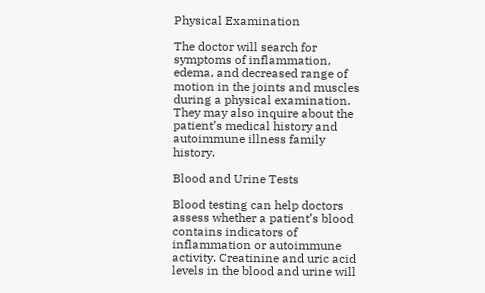Physical Examination

The doctor will search for symptoms of inflammation, edema, and decreased range of motion in the joints and muscles during a physical examination. They may also inquire about the patient’s medical history and autoimmune illness family history.

Blood and Urine Tests

Blood testing can help doctors assess whether a patient’s blood contains indicators of inflammation or autoimmune activity. Creatinine and uric acid levels in the blood and urine will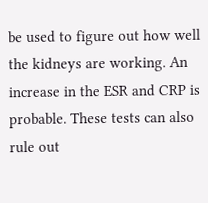be used to figure out how well the kidneys are working. An increase in the ESR and CRP is probable. These tests can also rule out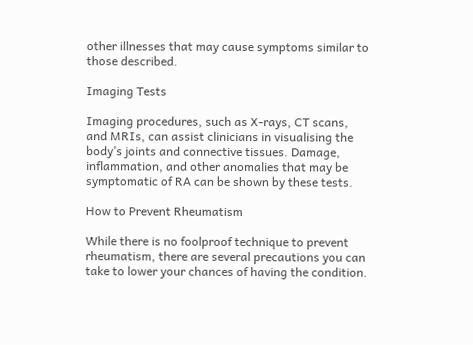other illnesses that may cause symptoms similar to those described.

Imaging Tests

Imaging procedures, such as X-rays, CT scans, and MRIs, can assist clinicians in visualising the body’s joints and connective tissues. Damage, inflammation, and other anomalies that may be symptomatic of RA can be shown by these tests.

How to Prevent Rheumatism

While there is no foolproof technique to prevent rheumatism, there are several precautions you can take to lower your chances of having the condition.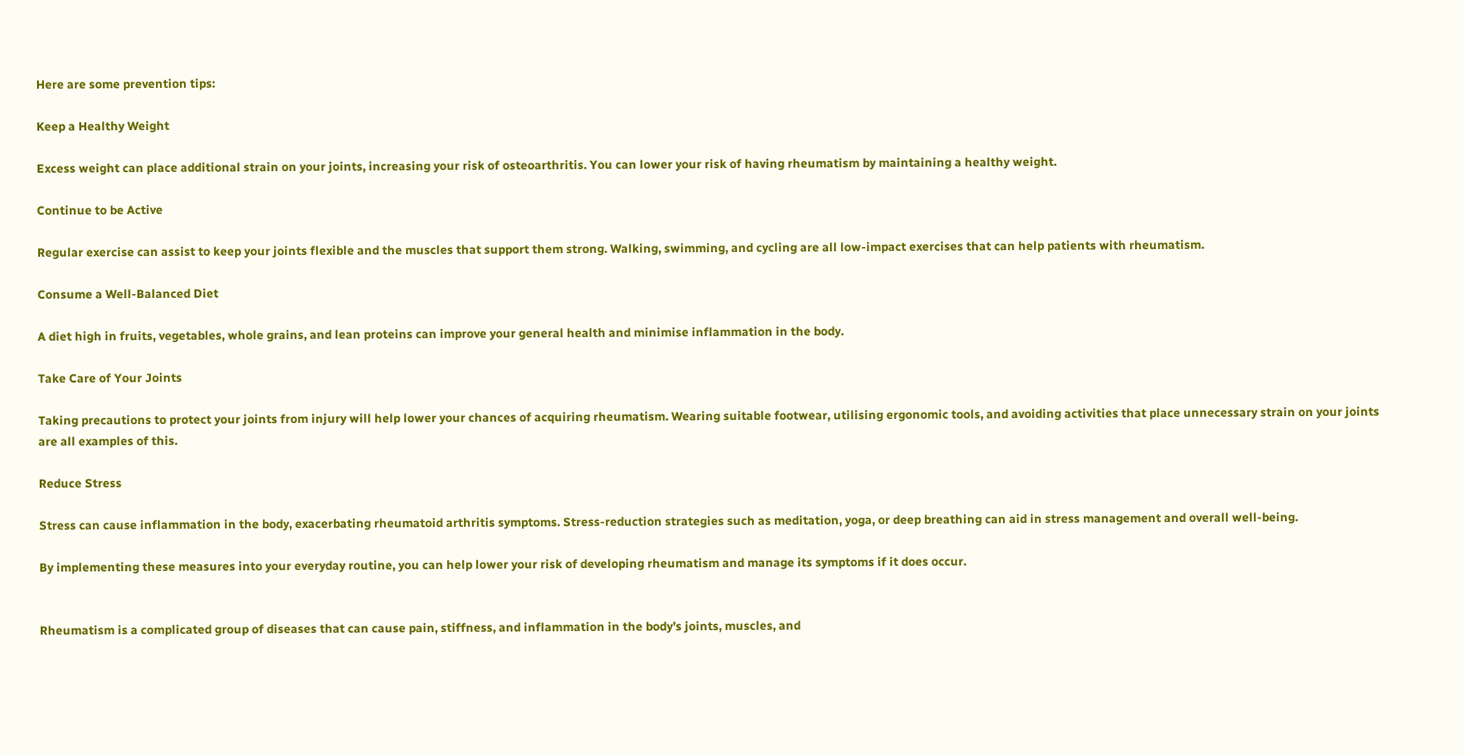Here are some prevention tips:

Keep a Healthy Weight

Excess weight can place additional strain on your joints, increasing your risk of osteoarthritis. You can lower your risk of having rheumatism by maintaining a healthy weight.

Continue to be Active

Regular exercise can assist to keep your joints flexible and the muscles that support them strong. Walking, swimming, and cycling are all low-impact exercises that can help patients with rheumatism.

Consume a Well-Balanced Diet

A diet high in fruits, vegetables, whole grains, and lean proteins can improve your general health and minimise inflammation in the body.

Take Care of Your Joints

Taking precautions to protect your joints from injury will help lower your chances of acquiring rheumatism. Wearing suitable footwear, utilising ergonomic tools, and avoiding activities that place unnecessary strain on your joints are all examples of this.

Reduce Stress

Stress can cause inflammation in the body, exacerbating rheumatoid arthritis symptoms. Stress-reduction strategies such as meditation, yoga, or deep breathing can aid in stress management and overall well-being.

By implementing these measures into your everyday routine, you can help lower your risk of developing rheumatism and manage its symptoms if it does occur.


Rheumatism is a complicated group of diseases that can cause pain, stiffness, and inflammation in the body’s joints, muscles, and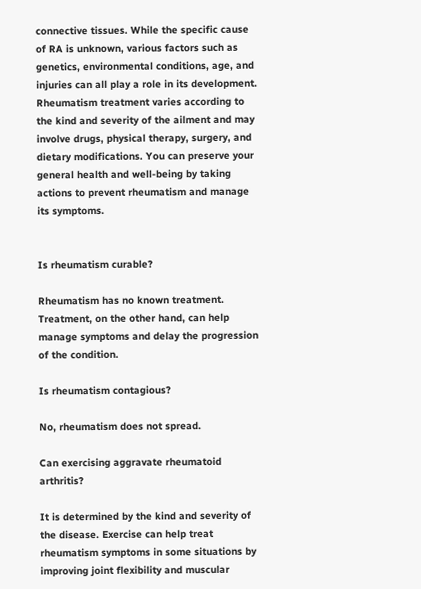connective tissues. While the specific cause of RA is unknown, various factors such as genetics, environmental conditions, age, and injuries can all play a role in its development. Rheumatism treatment varies according to the kind and severity of the ailment and may involve drugs, physical therapy, surgery, and dietary modifications. You can preserve your general health and well-being by taking actions to prevent rheumatism and manage its symptoms.


Is rheumatism curable?

Rheumatism has no known treatment. Treatment, on the other hand, can help manage symptoms and delay the progression of the condition.

Is rheumatism contagious?

No, rheumatism does not spread.

Can exercising aggravate rheumatoid arthritis?

It is determined by the kind and severity of the disease. Exercise can help treat rheumatism symptoms in some situations by improving joint flexibility and muscular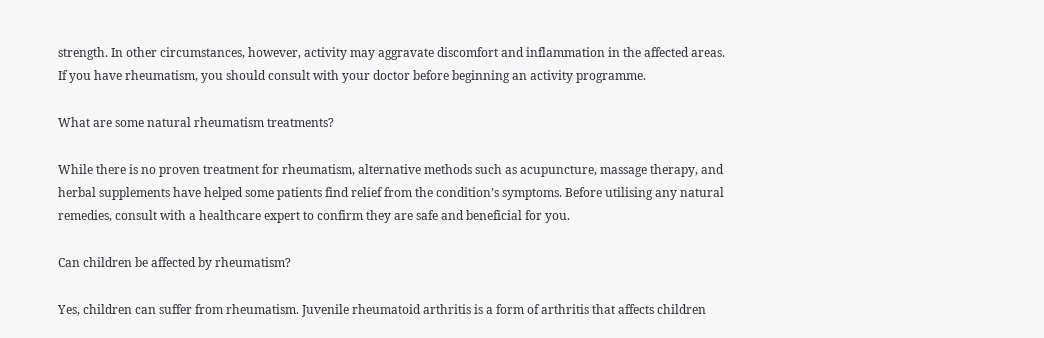strength. In other circumstances, however, activity may aggravate discomfort and inflammation in the affected areas. If you have rheumatism, you should consult with your doctor before beginning an activity programme.

What are some natural rheumatism treatments?

While there is no proven treatment for rheumatism, alternative methods such as acupuncture, massage therapy, and herbal supplements have helped some patients find relief from the condition’s symptoms. Before utilising any natural remedies, consult with a healthcare expert to confirm they are safe and beneficial for you.

Can children be affected by rheumatism?

Yes, children can suffer from rheumatism. Juvenile rheumatoid arthritis is a form of arthritis that affects children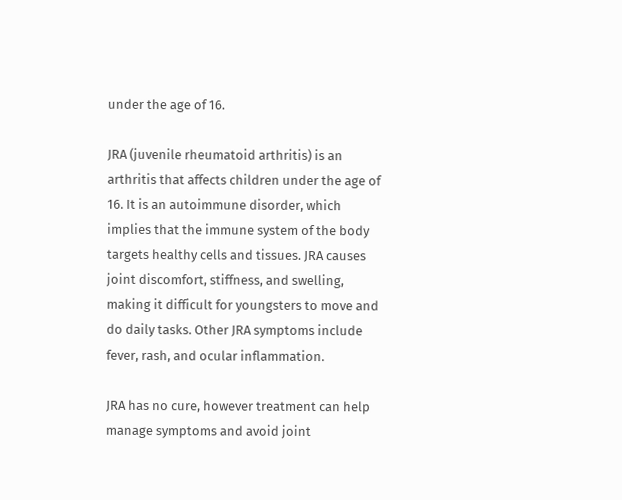under the age of 16.

JRA (juvenile rheumatoid arthritis) is an arthritis that affects children under the age of 16. It is an autoimmune disorder, which implies that the immune system of the body targets healthy cells and tissues. JRA causes joint discomfort, stiffness, and swelling, making it difficult for youngsters to move and do daily tasks. Other JRA symptoms include fever, rash, and ocular inflammation.

JRA has no cure, however treatment can help manage symptoms and avoid joint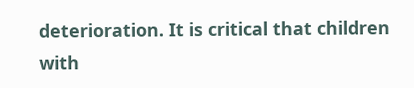deterioration. It is critical that children with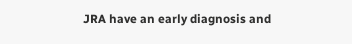JRA have an early diagnosis and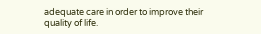adequate care in order to improve their quality of life.